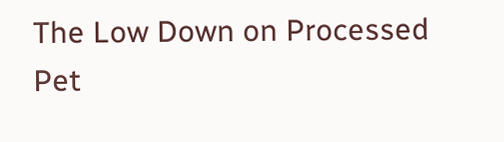The Low Down on Processed Pet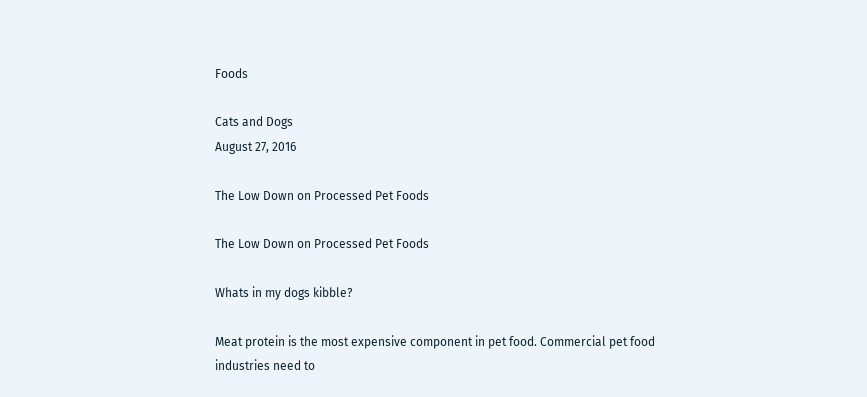Foods

Cats and Dogs
August 27, 2016

The Low Down on Processed Pet Foods

The Low Down on Processed Pet Foods

Whats in my dogs kibble?

Meat protein is the most expensive component in pet food. Commercial pet food industries need to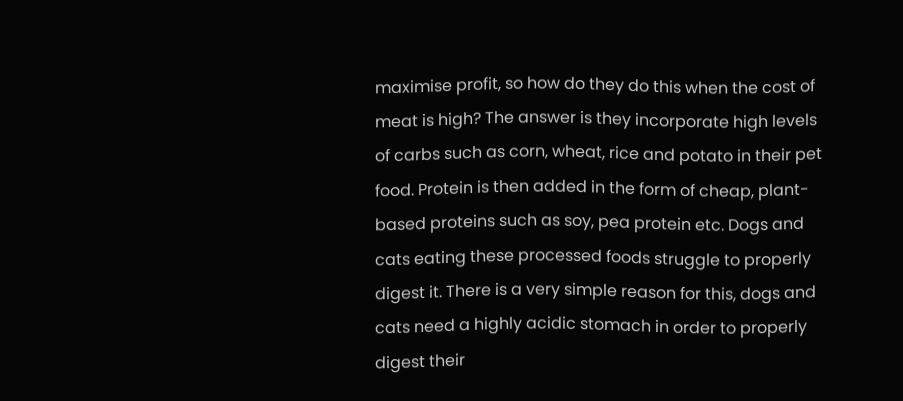maximise profit, so how do they do this when the cost of meat is high? The answer is they incorporate high levels of carbs such as corn, wheat, rice and potato in their pet food. Protein is then added in the form of cheap, plant-based proteins such as soy, pea protein etc. Dogs and cats eating these processed foods struggle to properly digest it. There is a very simple reason for this, dogs and cats need a highly acidic stomach in order to properly digest their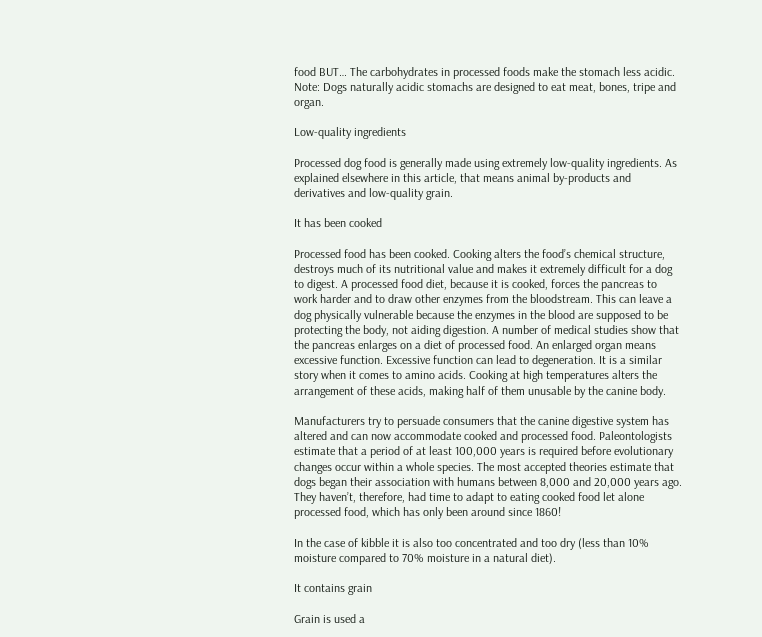food BUT… The carbohydrates in processed foods make the stomach less acidic.
Note: Dogs naturally acidic stomachs are designed to eat meat, bones, tripe and organ.

Low-quality ingredients

Processed dog food is generally made using extremely low-quality ingredients. As explained elsewhere in this article, that means animal by-products and derivatives and low-quality grain.

It has been cooked

Processed food has been cooked. Cooking alters the food’s chemical structure, destroys much of its nutritional value and makes it extremely difficult for a dog to digest. A processed food diet, because it is cooked, forces the pancreas to work harder and to draw other enzymes from the bloodstream. This can leave a dog physically vulnerable because the enzymes in the blood are supposed to be protecting the body, not aiding digestion. A number of medical studies show that the pancreas enlarges on a diet of processed food. An enlarged organ means excessive function. Excessive function can lead to degeneration. It is a similar story when it comes to amino acids. Cooking at high temperatures alters the arrangement of these acids, making half of them unusable by the canine body.

Manufacturers try to persuade consumers that the canine digestive system has altered and can now accommodate cooked and processed food. Paleontologists estimate that a period of at least 100,000 years is required before evolutionary changes occur within a whole species. The most accepted theories estimate that dogs began their association with humans between 8,000 and 20,000 years ago. They haven’t, therefore, had time to adapt to eating cooked food let alone processed food, which has only been around since 1860!

In the case of kibble it is also too concentrated and too dry (less than 10% moisture compared to 70% moisture in a natural diet).

It contains grain

Grain is used a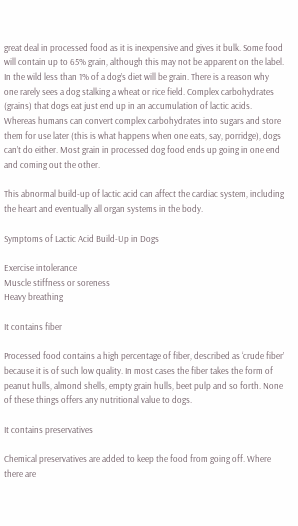great deal in processed food as it is inexpensive and gives it bulk. Some food will contain up to 65% grain, although this may not be apparent on the label. In the wild less than 1% of a dog’s diet will be grain. There is a reason why one rarely sees a dog stalking a wheat or rice field. Complex carbohydrates (grains) that dogs eat just end up in an accumulation of lactic acids. Whereas humans can convert complex carbohydrates into sugars and store them for use later (this is what happens when one eats, say, porridge), dogs can’t do either. Most grain in processed dog food ends up going in one end and coming out the other.

This abnormal build-up of lactic acid can affect the cardiac system, including the heart and eventually all organ systems in the body.

Symptoms of Lactic Acid Build-Up in Dogs

Exercise intolerance
Muscle stiffness or soreness
Heavy breathing

It contains fiber

Processed food contains a high percentage of fiber, described as ‘crude fiber’ because it is of such low quality. In most cases the fiber takes the form of peanut hulls, almond shells, empty grain hulls, beet pulp and so forth. None of these things offers any nutritional value to dogs.

It contains preservatives

Chemical preservatives are added to keep the food from going off. Where there are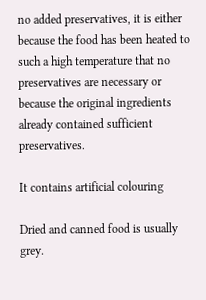no added preservatives, it is either because the food has been heated to such a high temperature that no preservatives are necessary or because the original ingredients already contained sufficient preservatives.

It contains artificial colouring

Dried and canned food is usually grey.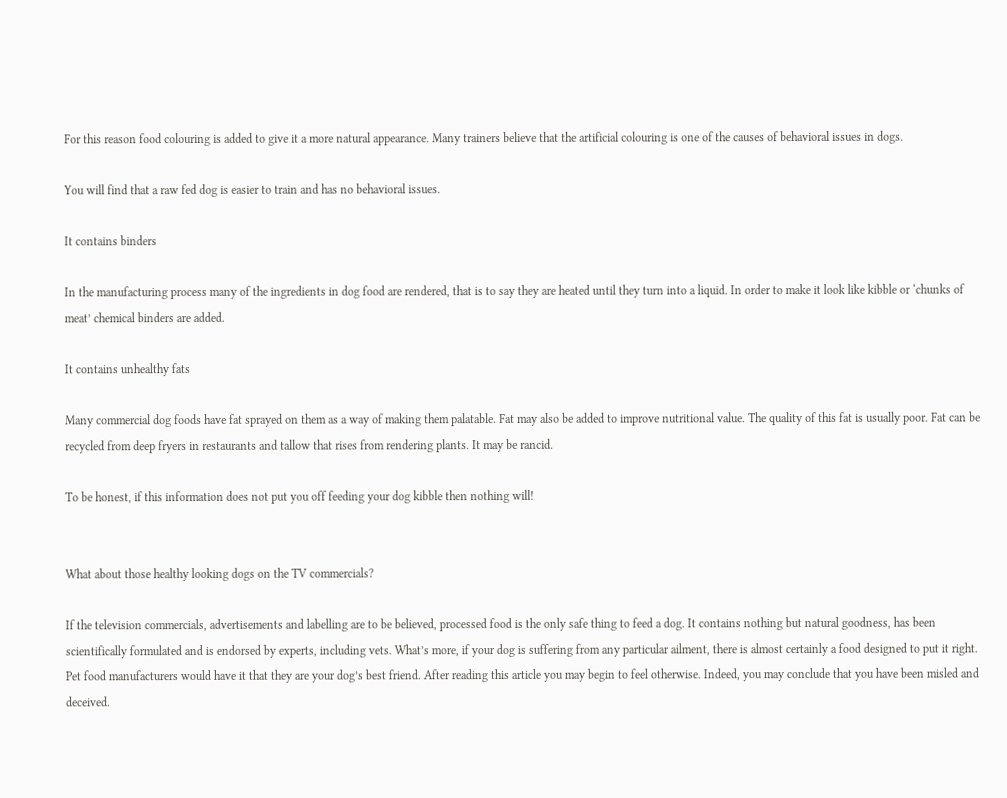For this reason food colouring is added to give it a more natural appearance. Many trainers believe that the artificial colouring is one of the causes of behavioral issues in dogs.

You will find that a raw fed dog is easier to train and has no behavioral issues.

It contains binders

In the manufacturing process many of the ingredients in dog food are rendered, that is to say they are heated until they turn into a liquid. In order to make it look like kibble or ‘chunks of meat’ chemical binders are added.

It contains unhealthy fats

Many commercial dog foods have fat sprayed on them as a way of making them palatable. Fat may also be added to improve nutritional value. The quality of this fat is usually poor. Fat can be recycled from deep fryers in restaurants and tallow that rises from rendering plants. It may be rancid.

To be honest, if this information does not put you off feeding your dog kibble then nothing will!


What about those healthy looking dogs on the TV commercials?

If the television commercials, advertisements and labelling are to be believed, processed food is the only safe thing to feed a dog. It contains nothing but natural goodness, has been scientifically formulated and is endorsed by experts, including vets. What’s more, if your dog is suffering from any particular ailment, there is almost certainly a food designed to put it right. Pet food manufacturers would have it that they are your dog’s best friend. After reading this article you may begin to feel otherwise. Indeed, you may conclude that you have been misled and deceived.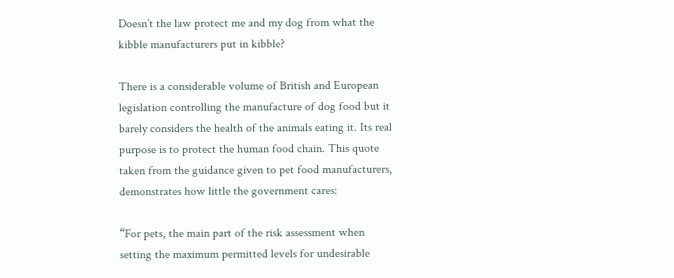Doesn’t the law protect me and my dog from what the kibble manufacturers put in kibble?

There is a considerable volume of British and European legislation controlling the manufacture of dog food but it barely considers the health of the animals eating it. Its real purpose is to protect the human food chain. This quote taken from the guidance given to pet food manufacturers, demonstrates how little the government cares:

“For pets, the main part of the risk assessment when setting the maximum permitted levels for undesirable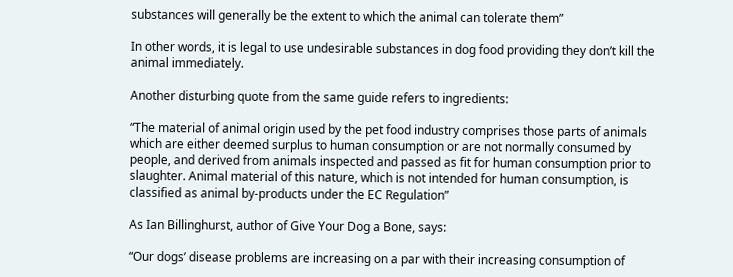substances will generally be the extent to which the animal can tolerate them”

In other words, it is legal to use undesirable substances in dog food providing they don’t kill the animal immediately.

Another disturbing quote from the same guide refers to ingredients:

“The material of animal origin used by the pet food industry comprises those parts of animals which are either deemed surplus to human consumption or are not normally consumed by people, and derived from animals inspected and passed as fit for human consumption prior to slaughter. Animal material of this nature, which is not intended for human consumption, is classified as animal by-products under the EC Regulation”

As Ian Billinghurst, author of Give Your Dog a Bone, says:

“Our dogs’ disease problems are increasing on a par with their increasing consumption of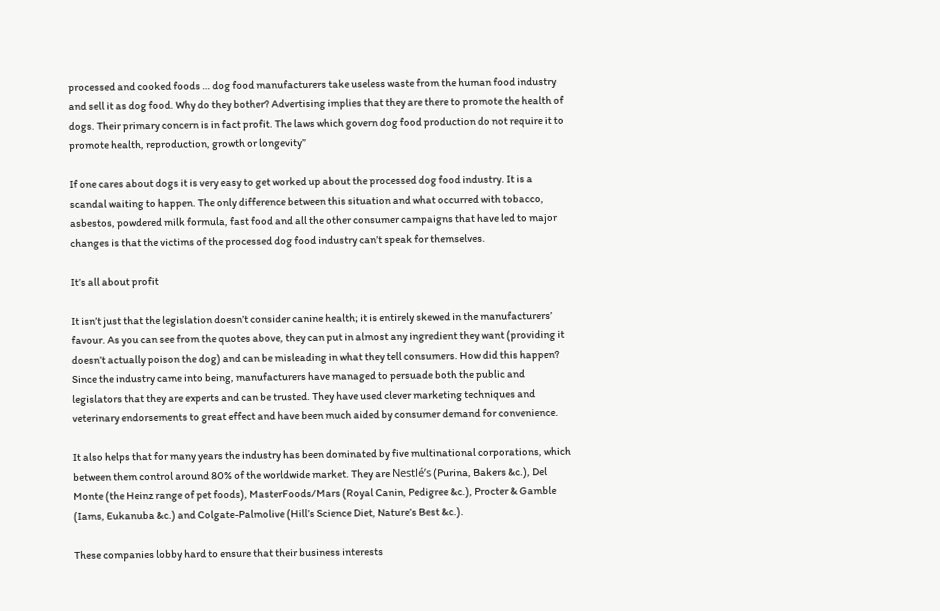processed and cooked foods … dog food manufacturers take useless waste from the human food industry and sell it as dog food. Why do they bother? Advertising implies that they are there to promote the health of dogs. Their primary concern is in fact profit. The laws which govern dog food production do not require it to promote health, reproduction, growth or longevity”

If one cares about dogs it is very easy to get worked up about the processed dog food industry. It is a scandal waiting to happen. The only difference between this situation and what occurred with tobacco, asbestos, powdered milk formula, fast food and all the other consumer campaigns that have led to major changes is that the victims of the processed dog food industry can’t speak for themselves.

It’s all about profit

It isn’t just that the legislation doesn’t consider canine health; it is entirely skewed in the manufacturers’ favour. As you can see from the quotes above, they can put in almost any ingredient they want (providing it doesn’t actually poison the dog) and can be misleading in what they tell consumers. How did this happen? Since the industry came into being, manufacturers have managed to persuade both the public and legislators that they are experts and can be trusted. They have used clever marketing techniques and veterinary endorsements to great effect and have been much aided by consumer demand for convenience.

It also helps that for many years the industry has been dominated by five multinational corporations, which between them control around 80% of the worldwide market. They are Nestlé’s (Purina, Bakers &c.), Del Monte (the Heinz range of pet foods), MasterFoods/Mars (Royal Canin, Pedigree &c.), Procter & Gamble (Iams, Eukanuba &c.) and Colgate-Palmolive (Hill’s Science Diet, Nature’s Best &c.).

These companies lobby hard to ensure that their business interests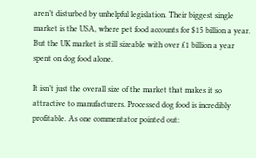aren’t disturbed by unhelpful legislation. Their biggest single market is the USA, where pet food accounts for $15 billion a year. But the UK market is still sizeable with over £1 billion a year spent on dog food alone.

It isn’t just the overall size of the market that makes it so attractive to manufacturers. Processed dog food is incredibly profitable. As one commentator pointed out: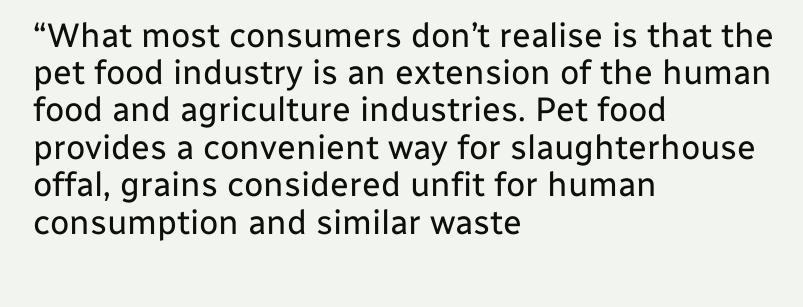“What most consumers don’t realise is that the pet food industry is an extension of the human food and agriculture industries. Pet food provides a convenient way for slaughterhouse offal, grains considered unfit for human consumption and similar waste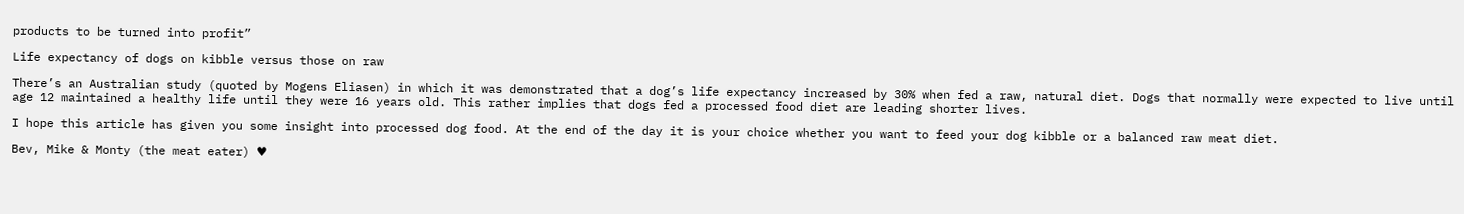products to be turned into profit”

Life expectancy of dogs on kibble versus those on raw

There’s an Australian study (quoted by Mogens Eliasen) in which it was demonstrated that a dog’s life expectancy increased by 30% when fed a raw, natural diet. Dogs that normally were expected to live until age 12 maintained a healthy life until they were 16 years old. This rather implies that dogs fed a processed food diet are leading shorter lives.

I hope this article has given you some insight into processed dog food. At the end of the day it is your choice whether you want to feed your dog kibble or a balanced raw meat diet.

Bev, Mike & Monty (the meat eater) ♥